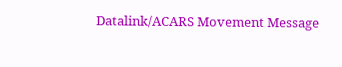Datalink/ACARS Movement Message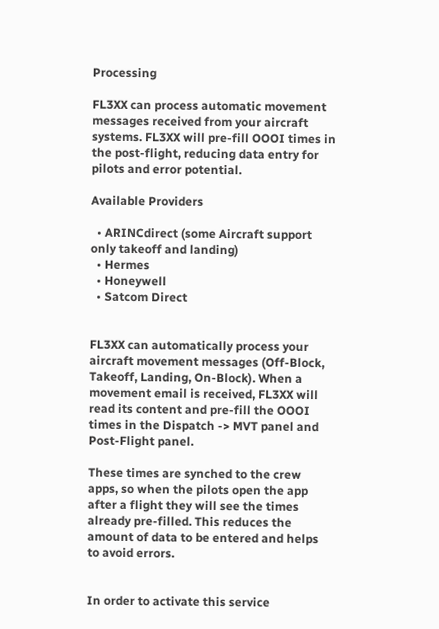Processing

FL3XX can process automatic movement messages received from your aircraft systems. FL3XX will pre-fill OOOI times in the post-flight, reducing data entry for pilots and error potential.

Available Providers

  • ARINCdirect (some Aircraft support only takeoff and landing)
  • Hermes
  • Honeywell
  • Satcom Direct


FL3XX can automatically process your aircraft movement messages (Off-Block, Takeoff, Landing, On-Block). When a movement email is received, FL3XX will read its content and pre-fill the OOOI times in the Dispatch -> MVT panel and Post-Flight panel.

These times are synched to the crew apps, so when the pilots open the app after a flight they will see the times already pre-filled. This reduces the amount of data to be entered and helps to avoid errors.


In order to activate this service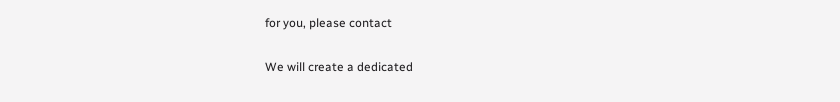for you, please contact

We will create a dedicated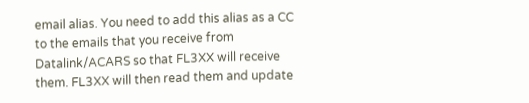email alias. You need to add this alias as a CC to the emails that you receive from Datalink/ACARS so that FL3XX will receive them. FL3XX will then read them and update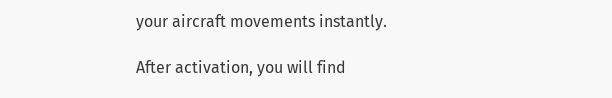your aircraft movements instantly.

After activation, you will find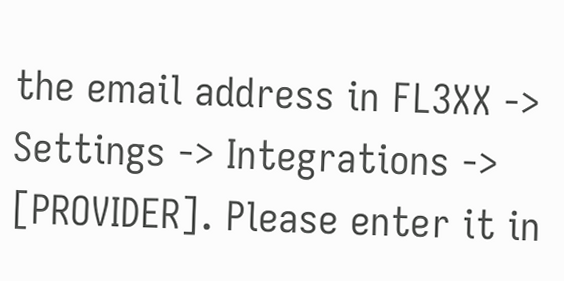the email address in FL3XX -> Settings -> Integrations -> [PROVIDER]. Please enter it in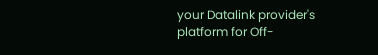your Datalink provider's platform for Off-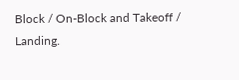Block / On-Block and Takeoff / Landing.